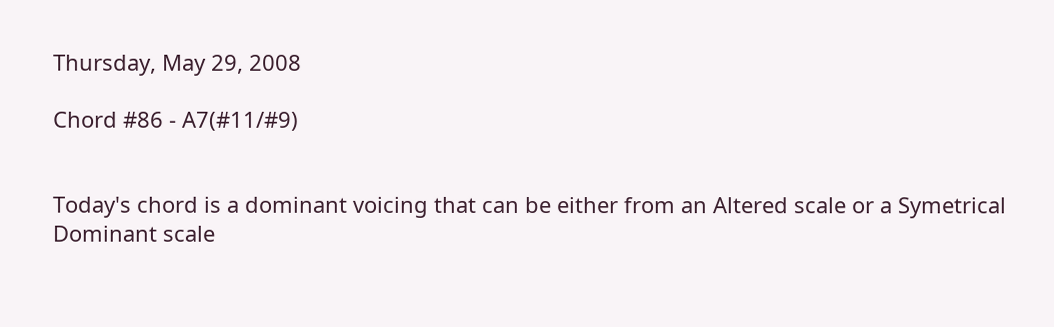Thursday, May 29, 2008

Chord #86 - A7(#11/#9)


Today's chord is a dominant voicing that can be either from an Altered scale or a Symetrical Dominant scale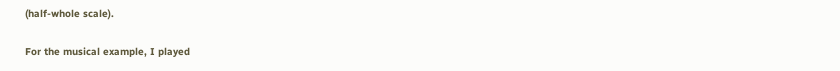(half-whole scale).

For the musical example, I played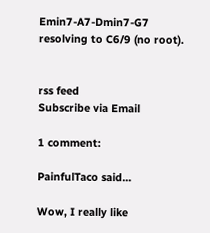Emin7-A7-Dmin7-G7 resolving to C6/9 (no root).


rss feed
Subscribe via Email

1 comment:

PainfulTaco said...

Wow, I really like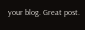your blog. Great post.